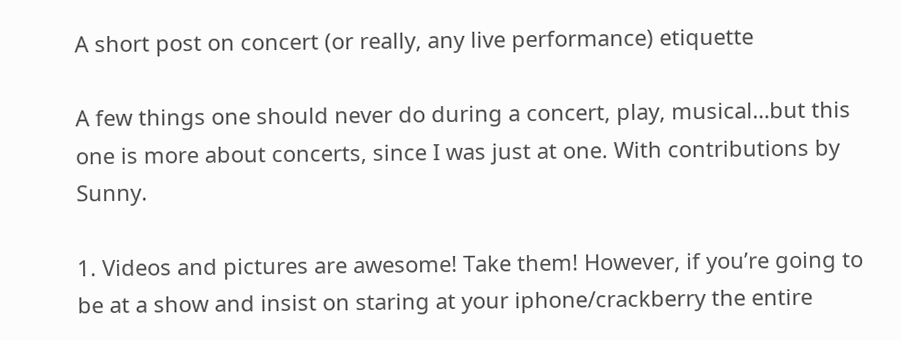A short post on concert (or really, any live performance) etiquette

A few things one should never do during a concert, play, musical…but this one is more about concerts, since I was just at one. With contributions by Sunny.

1. Videos and pictures are awesome! Take them! However, if you’re going to be at a show and insist on staring at your iphone/crackberry the entire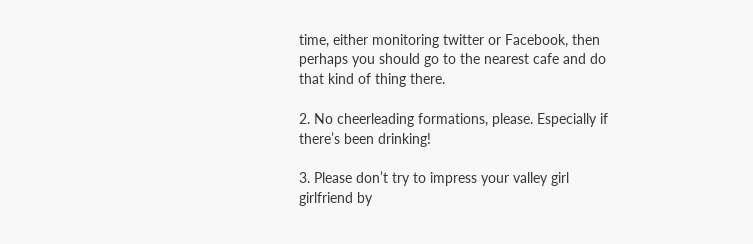time, either monitoring twitter or Facebook, then perhaps you should go to the nearest cafe and do that kind of thing there.

2. No cheerleading formations, please. Especially if there’s been drinking!

3. Please don’t try to impress your valley girl girlfriend by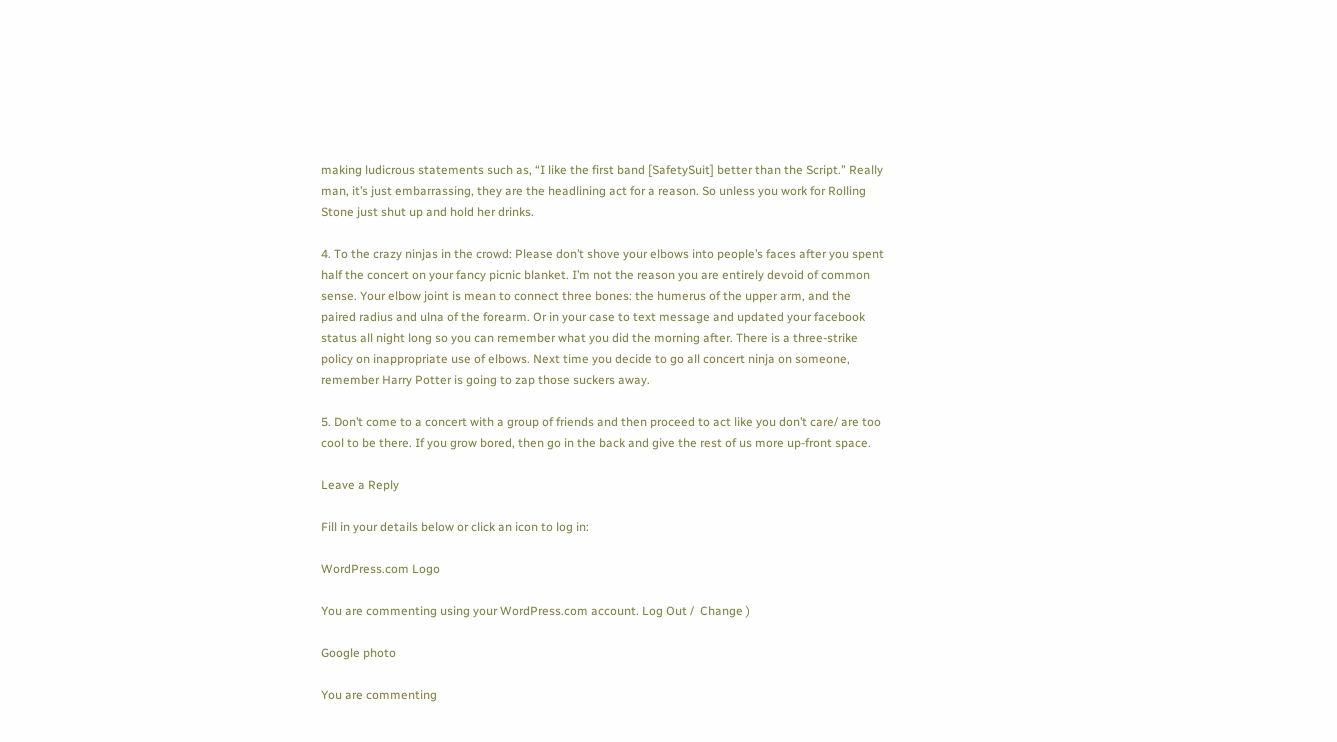making ludicrous statements such as, “I like the first band [SafetySuit] better than the Script.” Really man, it’s just embarrassing, they are the headlining act for a reason. So unless you work for Rolling Stone just shut up and hold her drinks.

4. To the crazy ninjas in the crowd: Please don’t shove your elbows into people’s faces after you spent half the concert on your fancy picnic blanket. I’m not the reason you are entirely devoid of common sense. Your elbow joint is mean to connect three bones: the humerus of the upper arm, and the paired radius and ulna of the forearm. Or in your case to text message and updated your facebook status all night long so you can remember what you did the morning after. There is a three-strike policy on inappropriate use of elbows. Next time you decide to go all concert ninja on someone, remember Harry Potter is going to zap those suckers away.

5. Don’t come to a concert with a group of friends and then proceed to act like you don’t care/ are too cool to be there. If you grow bored, then go in the back and give the rest of us more up-front space.

Leave a Reply

Fill in your details below or click an icon to log in:

WordPress.com Logo

You are commenting using your WordPress.com account. Log Out /  Change )

Google photo

You are commenting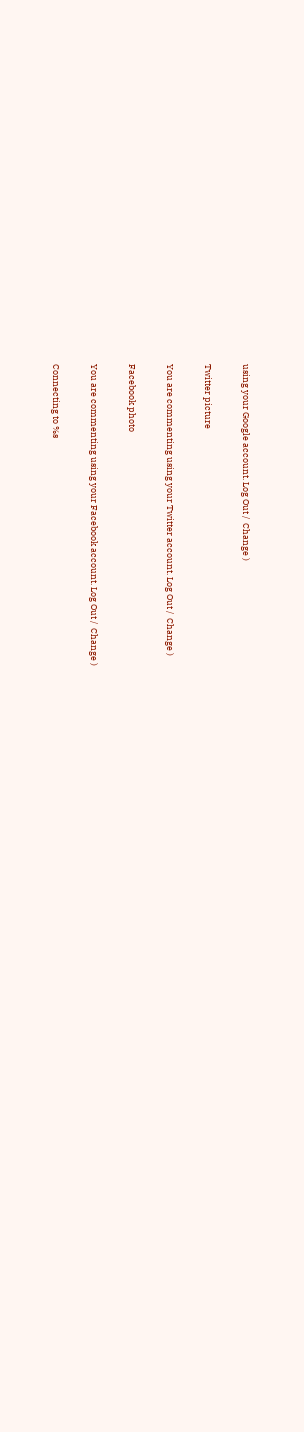using your Google account. Log Out /  Change )

Twitter picture

You are commenting using your Twitter account. Log Out /  Change )

Facebook photo

You are commenting using your Facebook account. Log Out /  Change )

Connecting to %s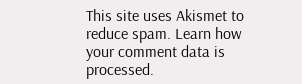This site uses Akismet to reduce spam. Learn how your comment data is processed.